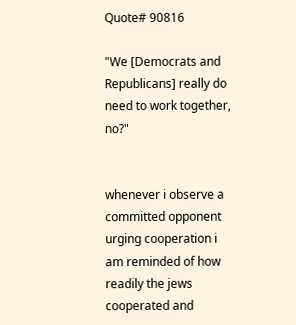Quote# 90816

"We [Democrats and Republicans] really do need to work together, no?"


whenever i observe a committed opponent urging cooperation i am reminded of how readily the jews cooperated and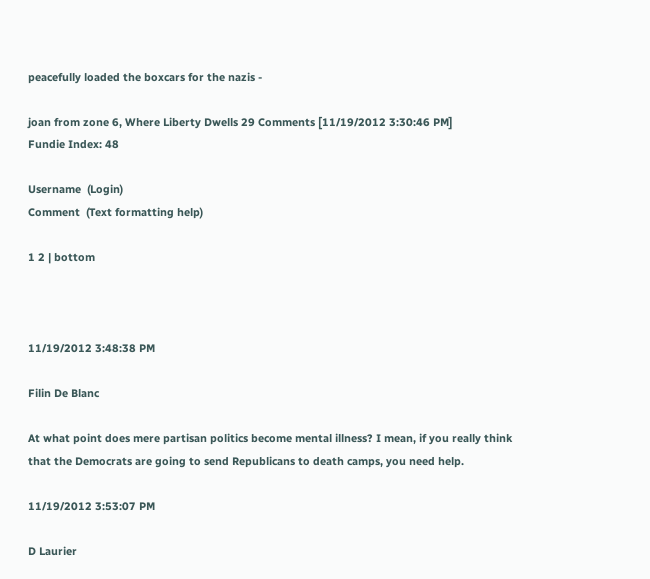peacefully loaded the boxcars for the nazis -

joan from zone 6, Where Liberty Dwells 29 Comments [11/19/2012 3:30:46 PM]
Fundie Index: 48

Username  (Login)
Comment  (Text formatting help)

1 2 | bottom



11/19/2012 3:48:38 PM

Filin De Blanc

At what point does mere partisan politics become mental illness? I mean, if you really think that the Democrats are going to send Republicans to death camps, you need help.

11/19/2012 3:53:07 PM

D Laurier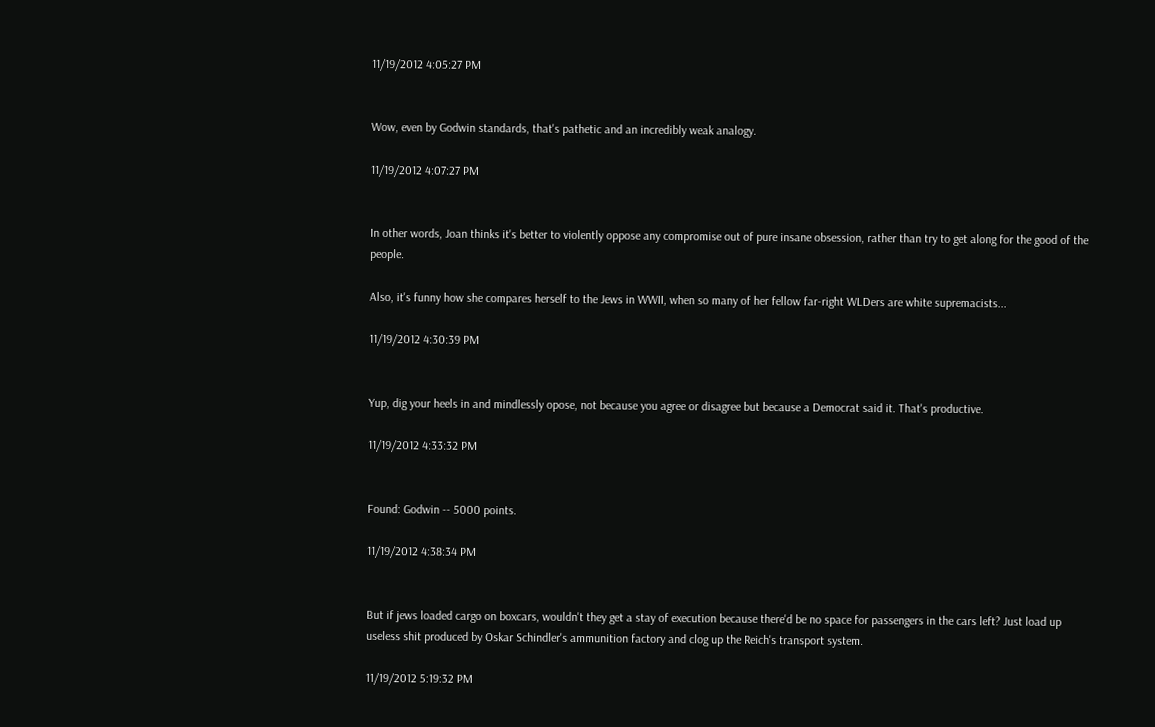11/19/2012 4:05:27 PM


Wow, even by Godwin standards, that's pathetic and an incredibly weak analogy.

11/19/2012 4:07:27 PM


In other words, Joan thinks it's better to violently oppose any compromise out of pure insane obsession, rather than try to get along for the good of the people.

Also, it's funny how she compares herself to the Jews in WWII, when so many of her fellow far-right WLDers are white supremacists...

11/19/2012 4:30:39 PM


Yup, dig your heels in and mindlessly opose, not because you agree or disagree but because a Democrat said it. That's productive.

11/19/2012 4:33:32 PM


Found: Godwin -- 5000 points.

11/19/2012 4:38:34 PM


But if jews loaded cargo on boxcars, wouldn't they get a stay of execution because there'd be no space for passengers in the cars left? Just load up useless shit produced by Oskar Schindler's ammunition factory and clog up the Reich's transport system.

11/19/2012 5:19:32 PM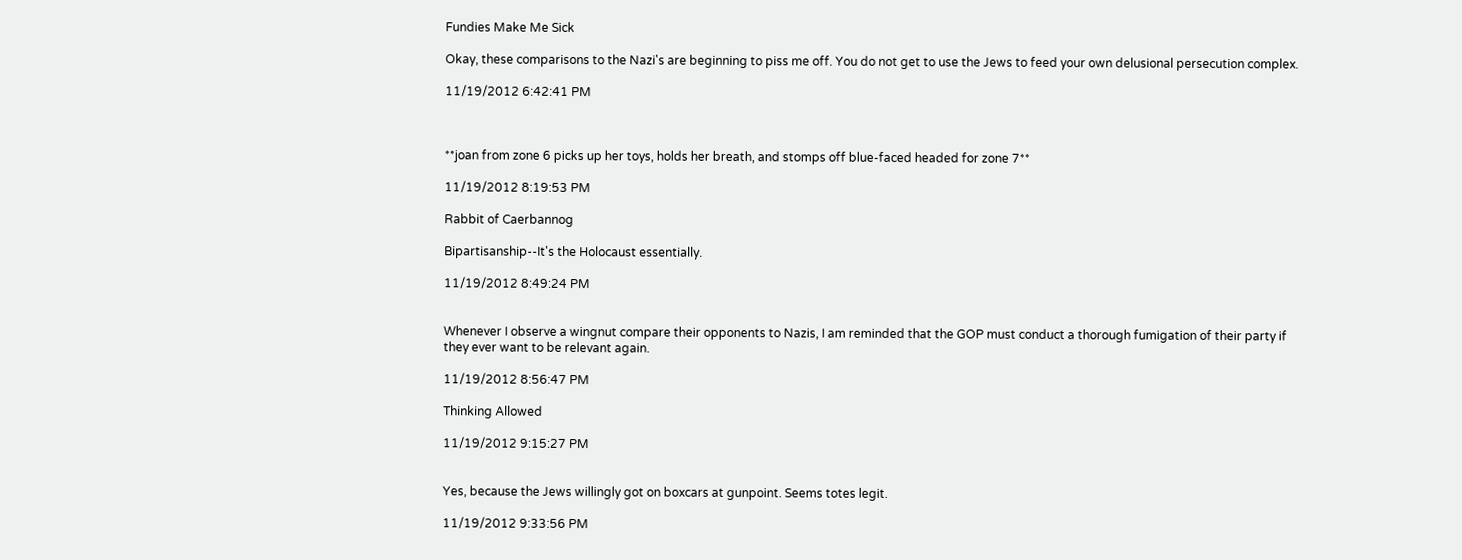Fundies Make Me Sick

Okay, these comparisons to the Nazi's are beginning to piss me off. You do not get to use the Jews to feed your own delusional persecution complex.

11/19/2012 6:42:41 PM



**joan from zone 6 picks up her toys, holds her breath, and stomps off blue-faced headed for zone 7**

11/19/2012 8:19:53 PM

Rabbit of Caerbannog

Bipartisanship--It's the Holocaust essentially.

11/19/2012 8:49:24 PM


Whenever I observe a wingnut compare their opponents to Nazis, I am reminded that the GOP must conduct a thorough fumigation of their party if they ever want to be relevant again.

11/19/2012 8:56:47 PM

Thinking Allowed

11/19/2012 9:15:27 PM


Yes, because the Jews willingly got on boxcars at gunpoint. Seems totes legit.

11/19/2012 9:33:56 PM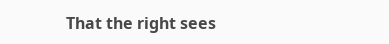That the right sees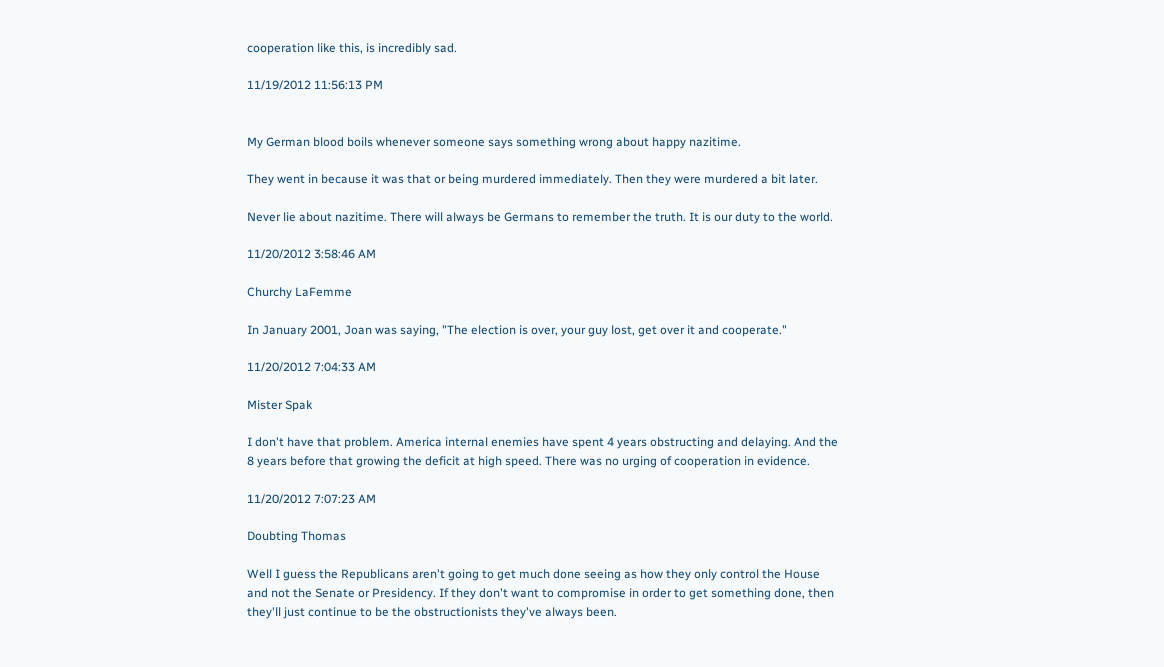cooperation like this, is incredibly sad.

11/19/2012 11:56:13 PM


My German blood boils whenever someone says something wrong about happy nazitime.

They went in because it was that or being murdered immediately. Then they were murdered a bit later.

Never lie about nazitime. There will always be Germans to remember the truth. It is our duty to the world.

11/20/2012 3:58:46 AM

Churchy LaFemme

In January 2001, Joan was saying, "The election is over, your guy lost, get over it and cooperate."

11/20/2012 7:04:33 AM

Mister Spak

I don't have that problem. America internal enemies have spent 4 years obstructing and delaying. And the 8 years before that growing the deficit at high speed. There was no urging of cooperation in evidence.

11/20/2012 7:07:23 AM

Doubting Thomas

Well I guess the Republicans aren't going to get much done seeing as how they only control the House and not the Senate or Presidency. If they don't want to compromise in order to get something done, then they'll just continue to be the obstructionists they've always been.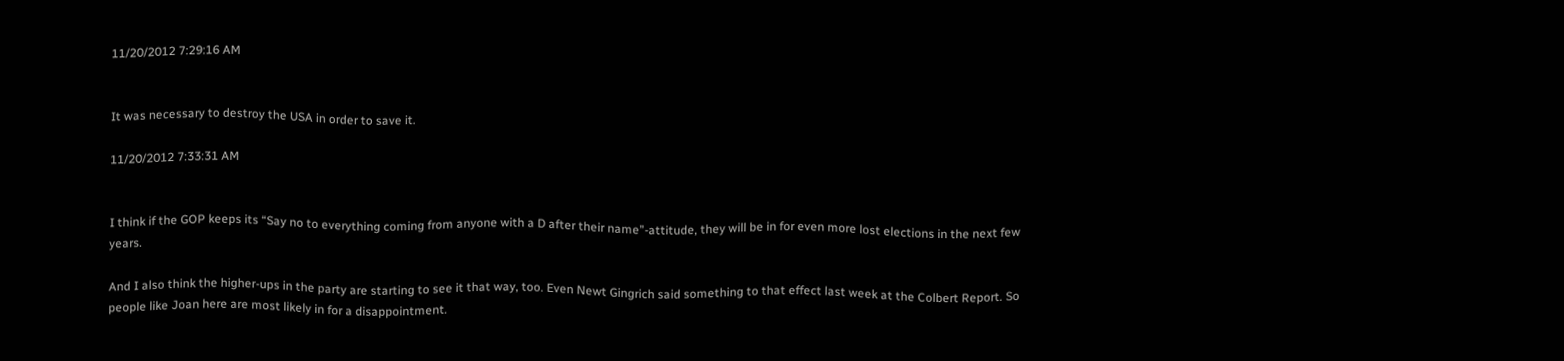11/20/2012 7:29:16 AM


It was necessary to destroy the USA in order to save it.

11/20/2012 7:33:31 AM


I think if the GOP keeps its “Say no to everything coming from anyone with a D after their name”-attitude, they will be in for even more lost elections in the next few years.

And I also think the higher-ups in the party are starting to see it that way, too. Even Newt Gingrich said something to that effect last week at the Colbert Report. So people like Joan here are most likely in for a disappointment.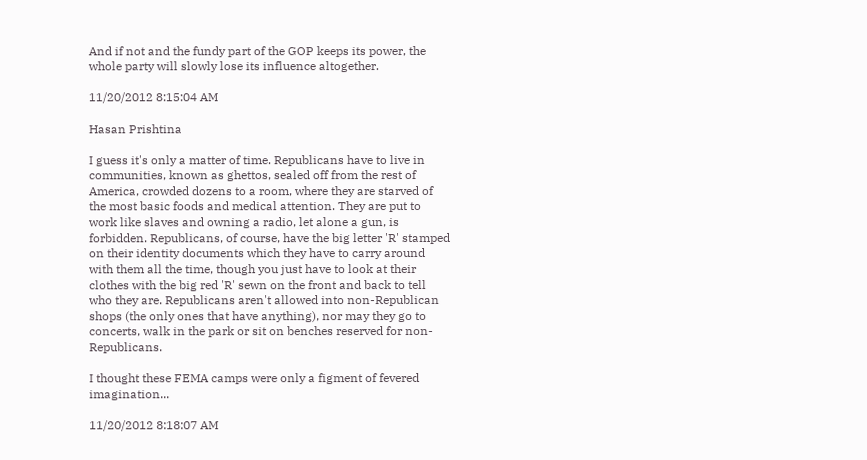And if not and the fundy part of the GOP keeps its power, the whole party will slowly lose its influence altogether.

11/20/2012 8:15:04 AM

Hasan Prishtina

I guess it's only a matter of time. Republicans have to live in communities, known as ghettos, sealed off from the rest of America, crowded dozens to a room, where they are starved of the most basic foods and medical attention. They are put to work like slaves and owning a radio, let alone a gun, is forbidden. Republicans, of course, have the big letter 'R' stamped on their identity documents which they have to carry around with them all the time, though you just have to look at their clothes with the big red 'R' sewn on the front and back to tell who they are. Republicans aren't allowed into non-Republican shops (the only ones that have anything), nor may they go to concerts, walk in the park or sit on benches reserved for non-Republicans.

I thought these FEMA camps were only a figment of fevered imagination...

11/20/2012 8:18:07 AM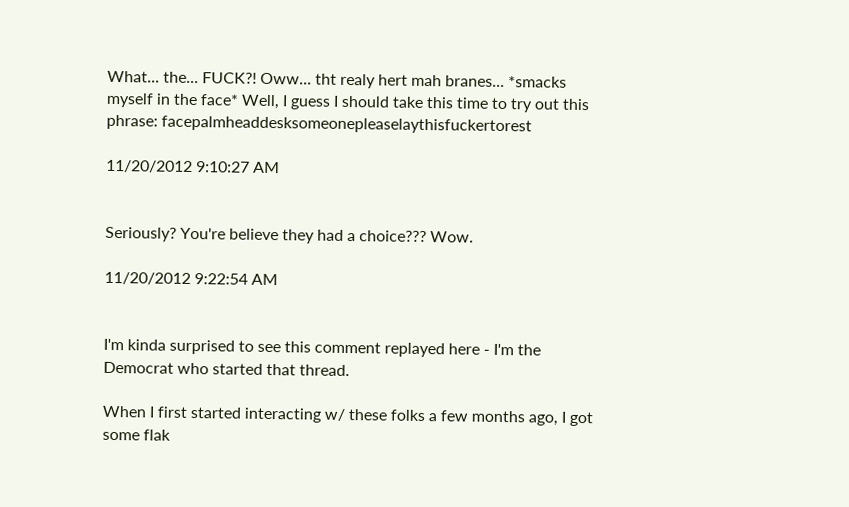What... the... FUCK?! Oww... tht realy hert mah branes... *smacks myself in the face* Well, I guess I should take this time to try out this phrase: facepalmheaddesksomeonepleaselaythisfuckertorest

11/20/2012 9:10:27 AM


Seriously? You're believe they had a choice??? Wow.

11/20/2012 9:22:54 AM


I'm kinda surprised to see this comment replayed here - I'm the Democrat who started that thread.

When I first started interacting w/ these folks a few months ago, I got some flak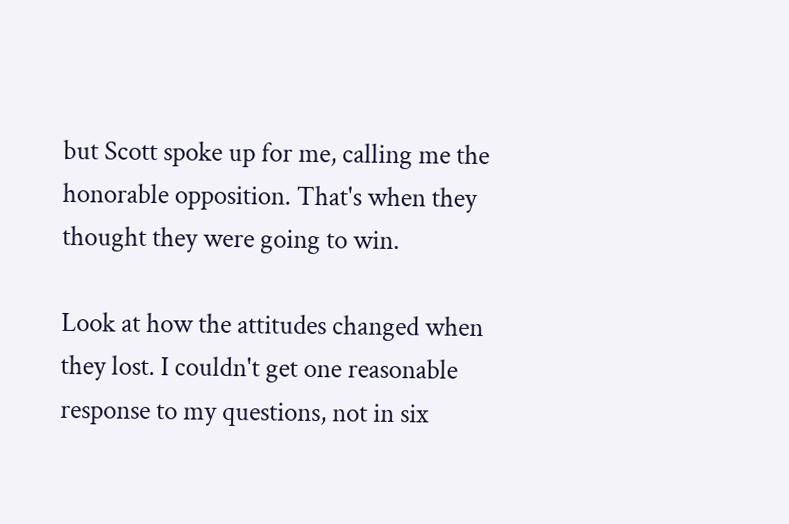but Scott spoke up for me, calling me the honorable opposition. That's when they thought they were going to win.

Look at how the attitudes changed when they lost. I couldn't get one reasonable response to my questions, not in six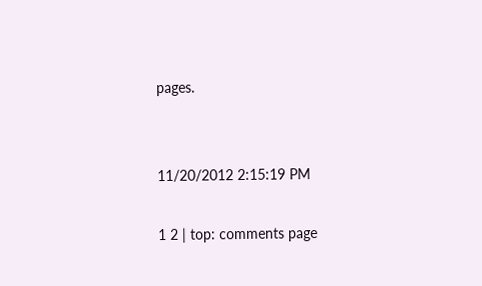pages.


11/20/2012 2:15:19 PM

1 2 | top: comments page